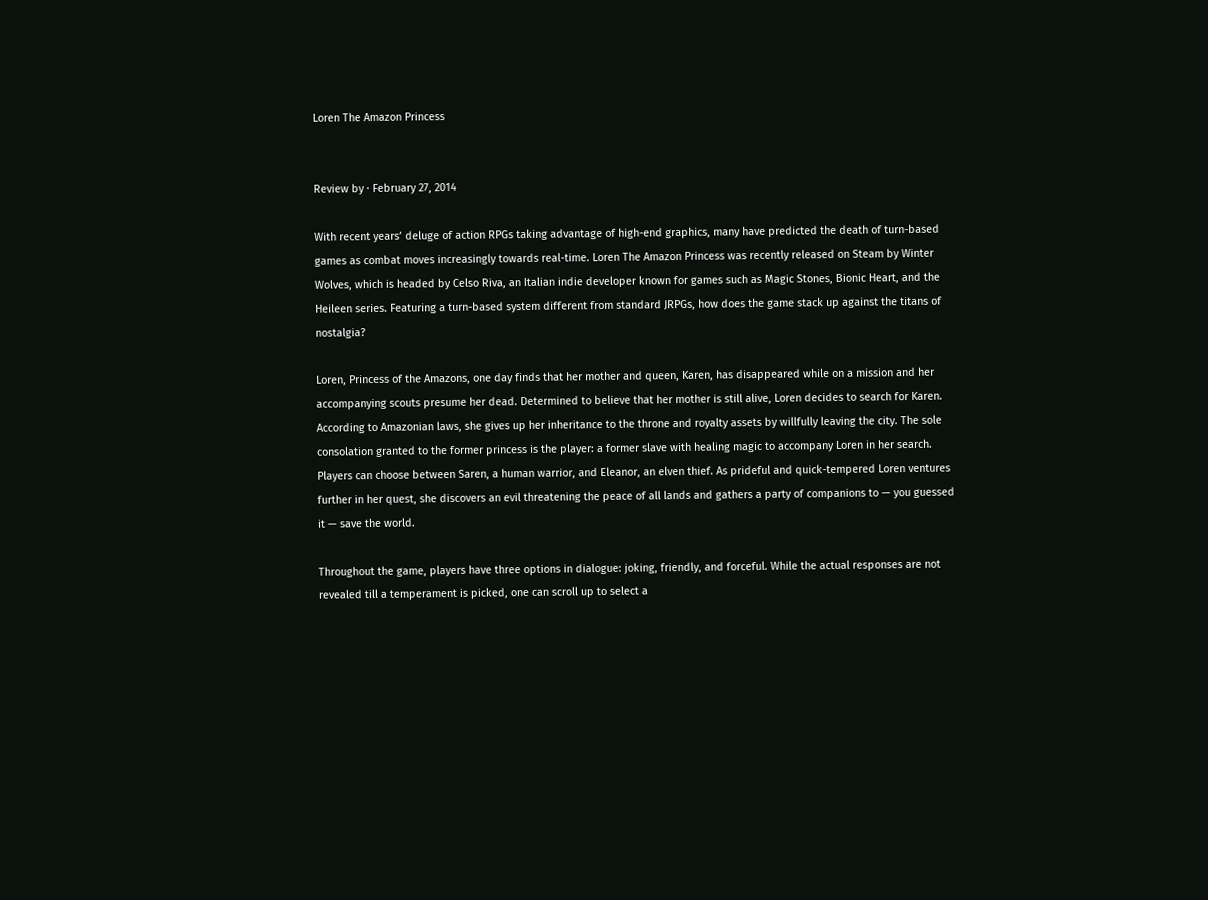Loren The Amazon Princess


Review by · February 27, 2014

With recent years’ deluge of action RPGs taking advantage of high-end graphics, many have predicted the death of turn-based games as combat moves increasingly towards real-time. Loren The Amazon Princess was recently released on Steam by Winter Wolves, which is headed by Celso Riva, an Italian indie developer known for games such as Magic Stones, Bionic Heart, and the Heileen series. Featuring a turn-based system different from standard JRPGs, how does the game stack up against the titans of nostalgia?

Loren, Princess of the Amazons, one day finds that her mother and queen, Karen, has disappeared while on a mission and her accompanying scouts presume her dead. Determined to believe that her mother is still alive, Loren decides to search for Karen. According to Amazonian laws, she gives up her inheritance to the throne and royalty assets by willfully leaving the city. The sole consolation granted to the former princess is the player: a former slave with healing magic to accompany Loren in her search. Players can choose between Saren, a human warrior, and Eleanor, an elven thief. As prideful and quick-tempered Loren ventures further in her quest, she discovers an evil threatening the peace of all lands and gathers a party of companions to — you guessed it — save the world.

Throughout the game, players have three options in dialogue: joking, friendly, and forceful. While the actual responses are not revealed till a temperament is picked, one can scroll up to select a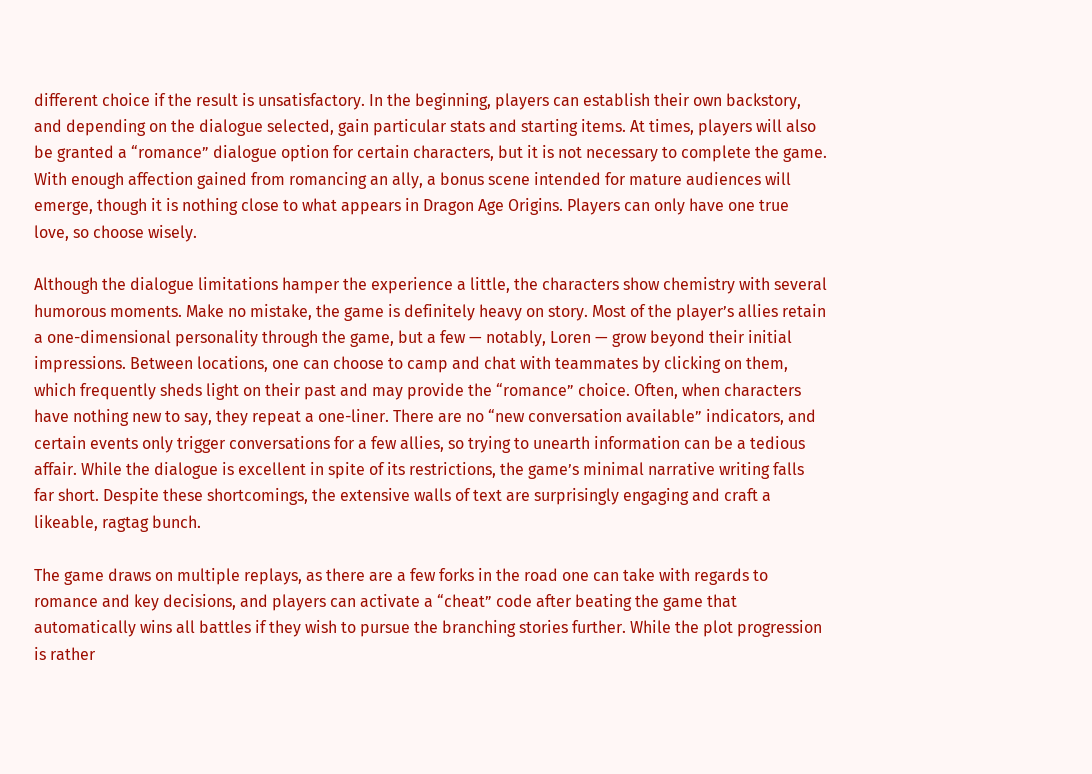different choice if the result is unsatisfactory. In the beginning, players can establish their own backstory, and depending on the dialogue selected, gain particular stats and starting items. At times, players will also be granted a “romance” dialogue option for certain characters, but it is not necessary to complete the game. With enough affection gained from romancing an ally, a bonus scene intended for mature audiences will emerge, though it is nothing close to what appears in Dragon Age Origins. Players can only have one true love, so choose wisely.

Although the dialogue limitations hamper the experience a little, the characters show chemistry with several humorous moments. Make no mistake, the game is definitely heavy on story. Most of the player’s allies retain a one-dimensional personality through the game, but a few — notably, Loren — grow beyond their initial impressions. Between locations, one can choose to camp and chat with teammates by clicking on them, which frequently sheds light on their past and may provide the “romance” choice. Often, when characters have nothing new to say, they repeat a one-liner. There are no “new conversation available” indicators, and certain events only trigger conversations for a few allies, so trying to unearth information can be a tedious affair. While the dialogue is excellent in spite of its restrictions, the game’s minimal narrative writing falls far short. Despite these shortcomings, the extensive walls of text are surprisingly engaging and craft a likeable, ragtag bunch.

The game draws on multiple replays, as there are a few forks in the road one can take with regards to romance and key decisions, and players can activate a “cheat” code after beating the game that automatically wins all battles if they wish to pursue the branching stories further. While the plot progression is rather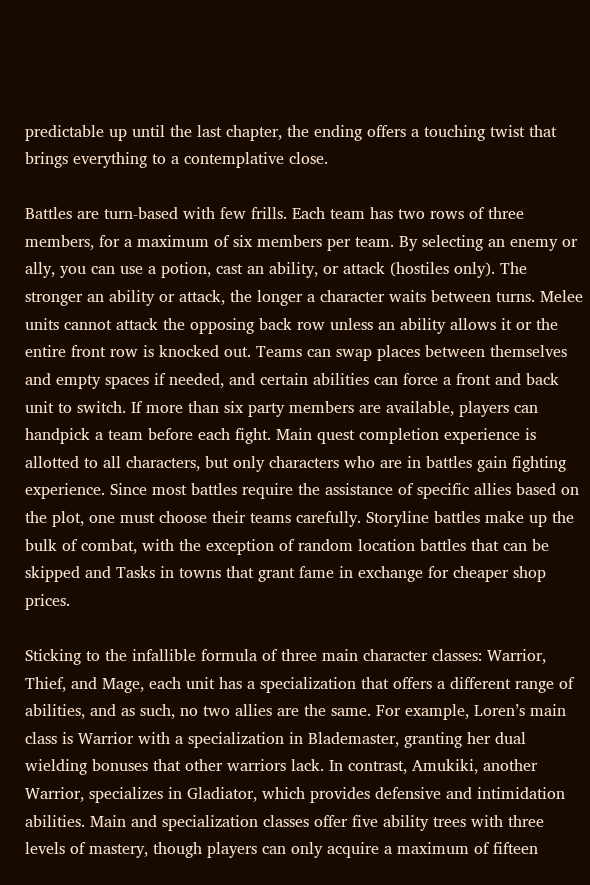predictable up until the last chapter, the ending offers a touching twist that brings everything to a contemplative close.

Battles are turn-based with few frills. Each team has two rows of three members, for a maximum of six members per team. By selecting an enemy or ally, you can use a potion, cast an ability, or attack (hostiles only). The stronger an ability or attack, the longer a character waits between turns. Melee units cannot attack the opposing back row unless an ability allows it or the entire front row is knocked out. Teams can swap places between themselves and empty spaces if needed, and certain abilities can force a front and back unit to switch. If more than six party members are available, players can handpick a team before each fight. Main quest completion experience is allotted to all characters, but only characters who are in battles gain fighting experience. Since most battles require the assistance of specific allies based on the plot, one must choose their teams carefully. Storyline battles make up the bulk of combat, with the exception of random location battles that can be skipped and Tasks in towns that grant fame in exchange for cheaper shop prices.

Sticking to the infallible formula of three main character classes: Warrior, Thief, and Mage, each unit has a specialization that offers a different range of abilities, and as such, no two allies are the same. For example, Loren’s main class is Warrior with a specialization in Blademaster, granting her dual wielding bonuses that other warriors lack. In contrast, Amukiki, another Warrior, specializes in Gladiator, which provides defensive and intimidation abilities. Main and specialization classes offer five ability trees with three levels of mastery, though players can only acquire a maximum of fifteen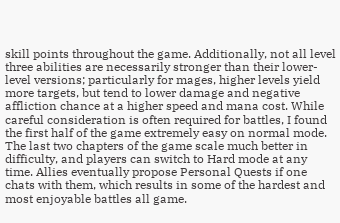skill points throughout the game. Additionally, not all level three abilities are necessarily stronger than their lower-level versions; particularly for mages, higher levels yield more targets, but tend to lower damage and negative affliction chance at a higher speed and mana cost. While careful consideration is often required for battles, I found the first half of the game extremely easy on normal mode. The last two chapters of the game scale much better in difficulty, and players can switch to Hard mode at any time. Allies eventually propose Personal Quests if one chats with them, which results in some of the hardest and most enjoyable battles all game.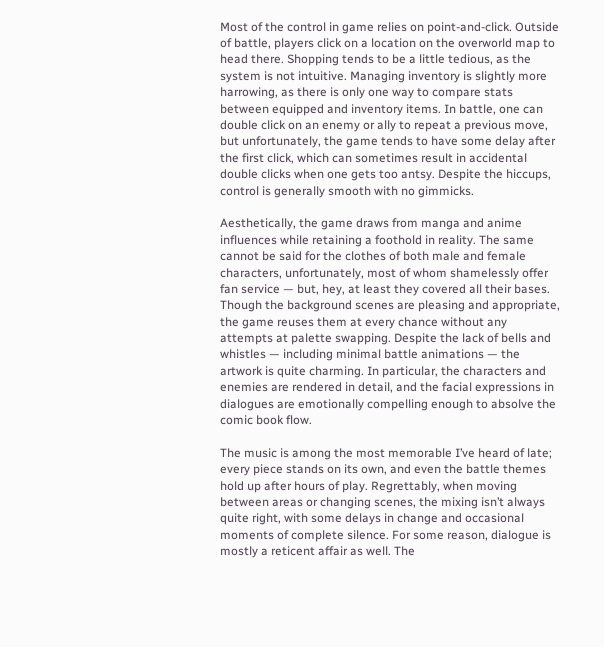Most of the control in game relies on point-and-click. Outside of battle, players click on a location on the overworld map to head there. Shopping tends to be a little tedious, as the system is not intuitive. Managing inventory is slightly more harrowing, as there is only one way to compare stats between equipped and inventory items. In battle, one can double click on an enemy or ally to repeat a previous move, but unfortunately, the game tends to have some delay after the first click, which can sometimes result in accidental double clicks when one gets too antsy. Despite the hiccups, control is generally smooth with no gimmicks.

Aesthetically, the game draws from manga and anime influences while retaining a foothold in reality. The same cannot be said for the clothes of both male and female characters, unfortunately, most of whom shamelessly offer fan service — but, hey, at least they covered all their bases. Though the background scenes are pleasing and appropriate, the game reuses them at every chance without any attempts at palette swapping. Despite the lack of bells and whistles — including minimal battle animations — the artwork is quite charming. In particular, the characters and enemies are rendered in detail, and the facial expressions in dialogues are emotionally compelling enough to absolve the comic book flow.

The music is among the most memorable I’ve heard of late; every piece stands on its own, and even the battle themes hold up after hours of play. Regrettably, when moving between areas or changing scenes, the mixing isn’t always quite right, with some delays in change and occasional moments of complete silence. For some reason, dialogue is mostly a reticent affair as well. The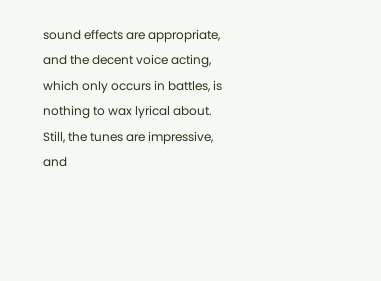sound effects are appropriate, and the decent voice acting, which only occurs in battles, is nothing to wax lyrical about. Still, the tunes are impressive, and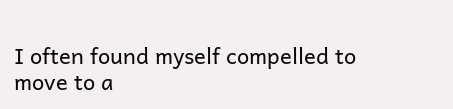I often found myself compelled to move to a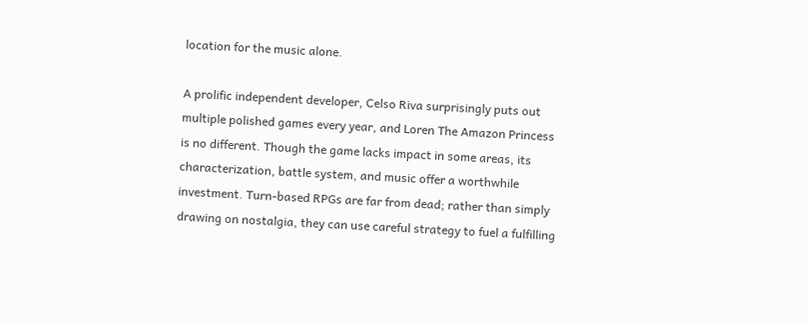location for the music alone.

A prolific independent developer, Celso Riva surprisingly puts out multiple polished games every year, and Loren The Amazon Princess is no different. Though the game lacks impact in some areas, its characterization, battle system, and music offer a worthwhile investment. Turn-based RPGs are far from dead; rather than simply drawing on nostalgia, they can use careful strategy to fuel a fulfilling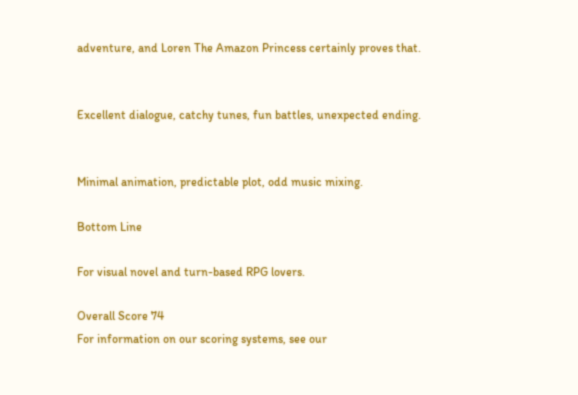adventure, and Loren The Amazon Princess certainly proves that.


Excellent dialogue, catchy tunes, fun battles, unexpected ending.


Minimal animation, predictable plot, odd music mixing.

Bottom Line

For visual novel and turn-based RPG lovers.

Overall Score 74
For information on our scoring systems, see our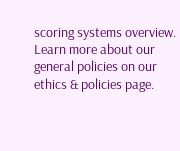scoring systems overview. Learn more about our general policies on our ethics & policies page.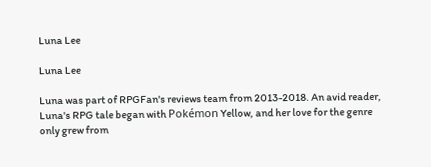Luna Lee

Luna Lee

Luna was part of RPGFan's reviews team from 2013-2018. An avid reader, Luna's RPG tale began with Pokémon Yellow, and her love for the genre only grew from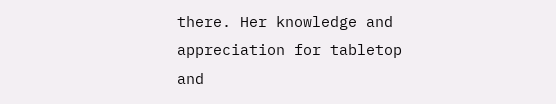there. Her knowledge and appreciation for tabletop and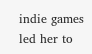indie games led her to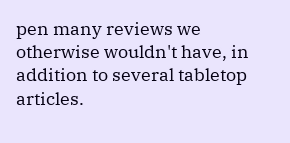pen many reviews we otherwise wouldn't have, in addition to several tabletop articles.